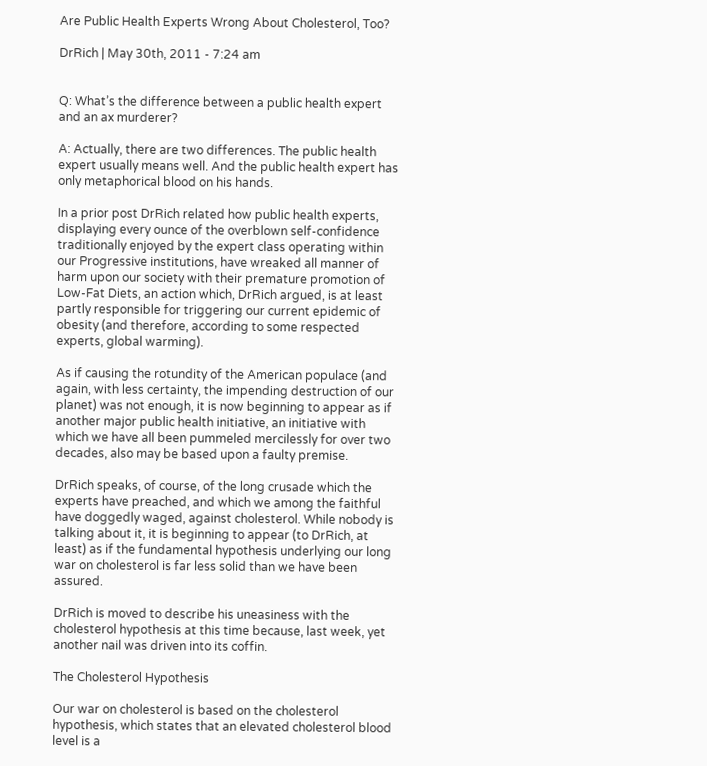Are Public Health Experts Wrong About Cholesterol, Too?

DrRich | May 30th, 2011 - 7:24 am


Q: What’s the difference between a public health expert and an ax murderer?

A: Actually, there are two differences. The public health expert usually means well. And the public health expert has only metaphorical blood on his hands.

In a prior post DrRich related how public health experts, displaying every ounce of the overblown self-confidence traditionally enjoyed by the expert class operating within our Progressive institutions, have wreaked all manner of harm upon our society with their premature promotion of Low-Fat Diets, an action which, DrRich argued, is at least partly responsible for triggering our current epidemic of obesity (and therefore, according to some respected experts, global warming).

As if causing the rotundity of the American populace (and again, with less certainty, the impending destruction of our planet) was not enough, it is now beginning to appear as if another major public health initiative, an initiative with which we have all been pummeled mercilessly for over two decades, also may be based upon a faulty premise.

DrRich speaks, of course, of the long crusade which the experts have preached, and which we among the faithful have doggedly waged, against cholesterol. While nobody is talking about it, it is beginning to appear (to DrRich, at least) as if the fundamental hypothesis underlying our long war on cholesterol is far less solid than we have been assured.

DrRich is moved to describe his uneasiness with the cholesterol hypothesis at this time because, last week, yet another nail was driven into its coffin.

The Cholesterol Hypothesis

Our war on cholesterol is based on the cholesterol hypothesis, which states that an elevated cholesterol blood level is a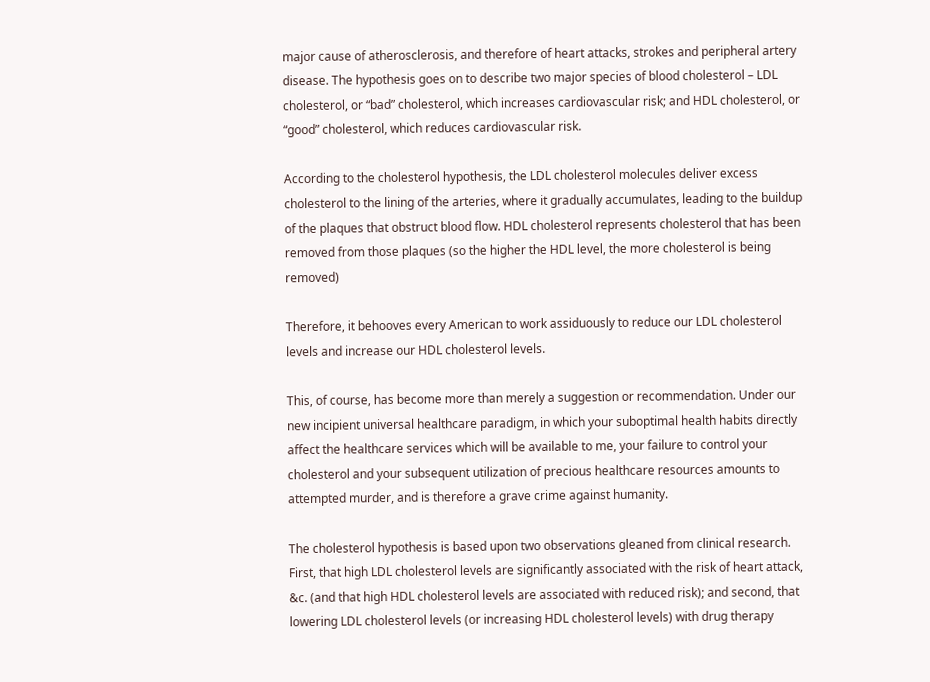major cause of atherosclerosis, and therefore of heart attacks, strokes and peripheral artery disease. The hypothesis goes on to describe two major species of blood cholesterol – LDL cholesterol, or “bad” cholesterol, which increases cardiovascular risk; and HDL cholesterol, or “good” cholesterol, which reduces cardiovascular risk.

According to the cholesterol hypothesis, the LDL cholesterol molecules deliver excess cholesterol to the lining of the arteries, where it gradually accumulates, leading to the buildup of the plaques that obstruct blood flow. HDL cholesterol represents cholesterol that has been removed from those plaques (so the higher the HDL level, the more cholesterol is being removed)

Therefore, it behooves every American to work assiduously to reduce our LDL cholesterol levels and increase our HDL cholesterol levels.

This, of course, has become more than merely a suggestion or recommendation. Under our new incipient universal healthcare paradigm, in which your suboptimal health habits directly affect the healthcare services which will be available to me, your failure to control your cholesterol and your subsequent utilization of precious healthcare resources amounts to attempted murder, and is therefore a grave crime against humanity.

The cholesterol hypothesis is based upon two observations gleaned from clinical research. First, that high LDL cholesterol levels are significantly associated with the risk of heart attack, &c. (and that high HDL cholesterol levels are associated with reduced risk); and second, that lowering LDL cholesterol levels (or increasing HDL cholesterol levels) with drug therapy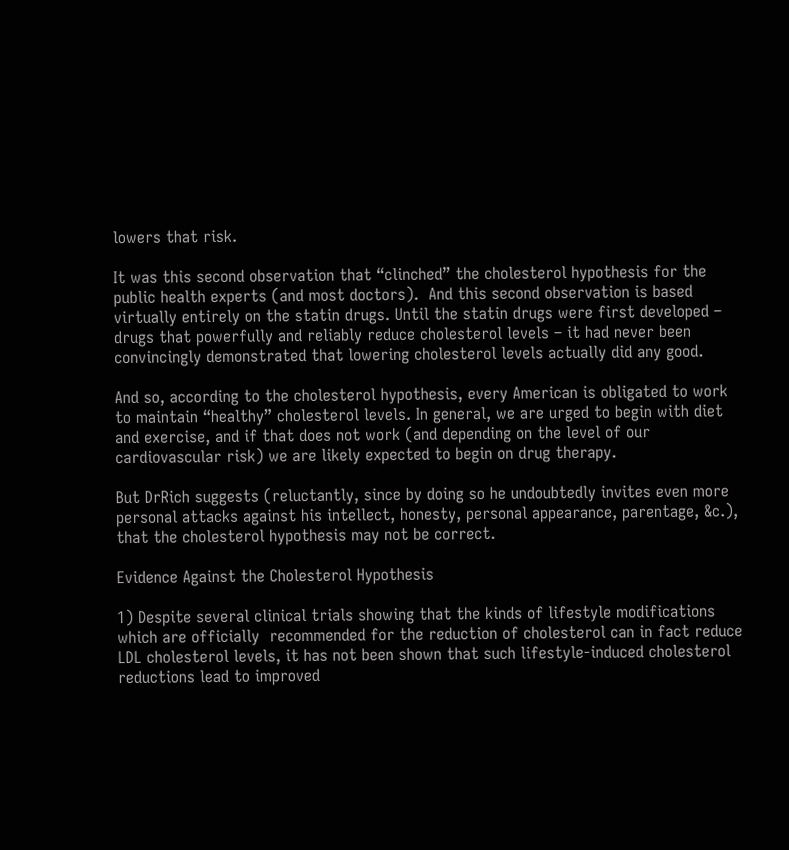lowers that risk.

It was this second observation that “clinched” the cholesterol hypothesis for the public health experts (and most doctors).  And this second observation is based virtually entirely on the statin drugs. Until the statin drugs were first developed – drugs that powerfully and reliably reduce cholesterol levels – it had never been convincingly demonstrated that lowering cholesterol levels actually did any good.

And so, according to the cholesterol hypothesis, every American is obligated to work to maintain “healthy” cholesterol levels. In general, we are urged to begin with diet and exercise, and if that does not work (and depending on the level of our cardiovascular risk) we are likely expected to begin on drug therapy.

But DrRich suggests (reluctantly, since by doing so he undoubtedly invites even more personal attacks against his intellect, honesty, personal appearance, parentage, &c.), that the cholesterol hypothesis may not be correct.

Evidence Against the Cholesterol Hypothesis

1) Despite several clinical trials showing that the kinds of lifestyle modifications which are officially  recommended for the reduction of cholesterol can in fact reduce LDL cholesterol levels, it has not been shown that such lifestyle-induced cholesterol reductions lead to improved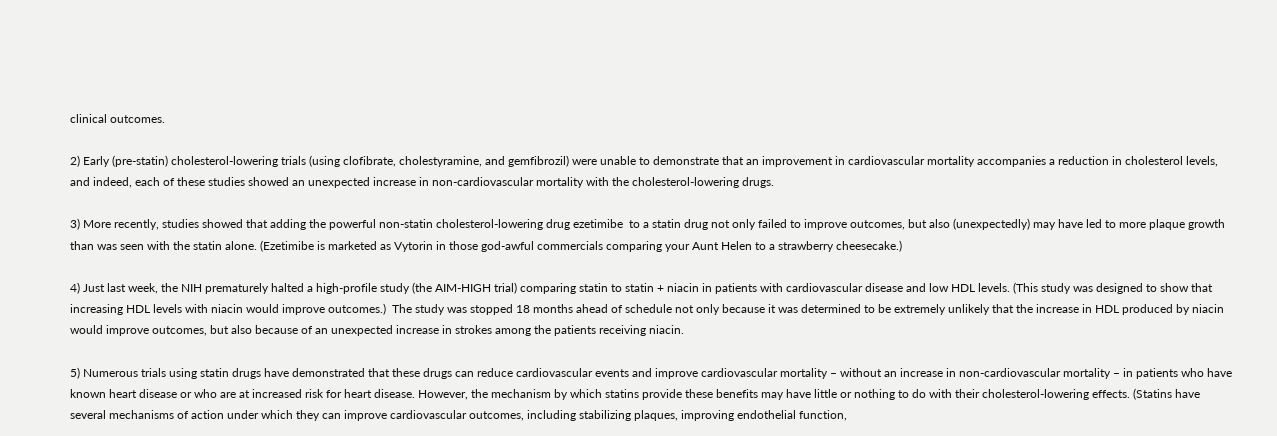clinical outcomes.

2) Early (pre-statin) cholesterol-lowering trials (using clofibrate, cholestyramine, and gemfibrozil) were unable to demonstrate that an improvement in cardiovascular mortality accompanies a reduction in cholesterol levels, and indeed, each of these studies showed an unexpected increase in non-cardiovascular mortality with the cholesterol-lowering drugs.

3) More recently, studies showed that adding the powerful non-statin cholesterol-lowering drug ezetimibe  to a statin drug not only failed to improve outcomes, but also (unexpectedly) may have led to more plaque growth than was seen with the statin alone. (Ezetimibe is marketed as Vytorin in those god-awful commercials comparing your Aunt Helen to a strawberry cheesecake.)

4) Just last week, the NIH prematurely halted a high-profile study (the AIM-HIGH trial) comparing statin to statin + niacin in patients with cardiovascular disease and low HDL levels. (This study was designed to show that increasing HDL levels with niacin would improve outcomes.)  The study was stopped 18 months ahead of schedule not only because it was determined to be extremely unlikely that the increase in HDL produced by niacin would improve outcomes, but also because of an unexpected increase in strokes among the patients receiving niacin.

5) Numerous trials using statin drugs have demonstrated that these drugs can reduce cardiovascular events and improve cardiovascular mortality – without an increase in non-cardiovascular mortality – in patients who have known heart disease or who are at increased risk for heart disease. However, the mechanism by which statins provide these benefits may have little or nothing to do with their cholesterol-lowering effects. (Statins have several mechanisms of action under which they can improve cardiovascular outcomes, including stabilizing plaques, improving endothelial function,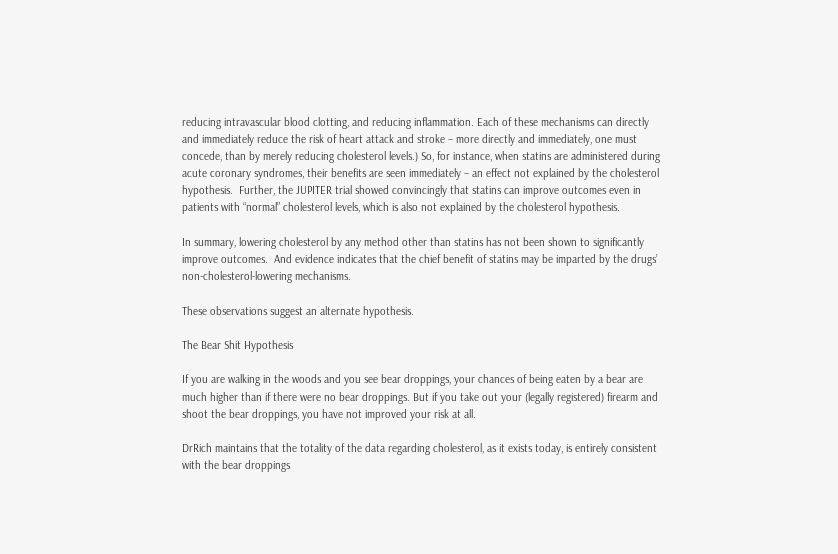reducing intravascular blood clotting, and reducing inflammation. Each of these mechanisms can directly and immediately reduce the risk of heart attack and stroke – more directly and immediately, one must concede, than by merely reducing cholesterol levels.) So, for instance, when statins are administered during acute coronary syndromes, their benefits are seen immediately – an effect not explained by the cholesterol hypothesis.  Further, the JUPITER trial showed convincingly that statins can improve outcomes even in patients with “normal” cholesterol levels, which is also not explained by the cholesterol hypothesis.

In summary, lowering cholesterol by any method other than statins has not been shown to significantly improve outcomes.  And evidence indicates that the chief benefit of statins may be imparted by the drugs’ non-cholesterol-lowering mechanisms.

These observations suggest an alternate hypothesis.

The Bear Shit Hypothesis

If you are walking in the woods and you see bear droppings, your chances of being eaten by a bear are much higher than if there were no bear droppings. But if you take out your (legally registered) firearm and shoot the bear droppings, you have not improved your risk at all.

DrRich maintains that the totality of the data regarding cholesterol, as it exists today, is entirely consistent with the bear droppings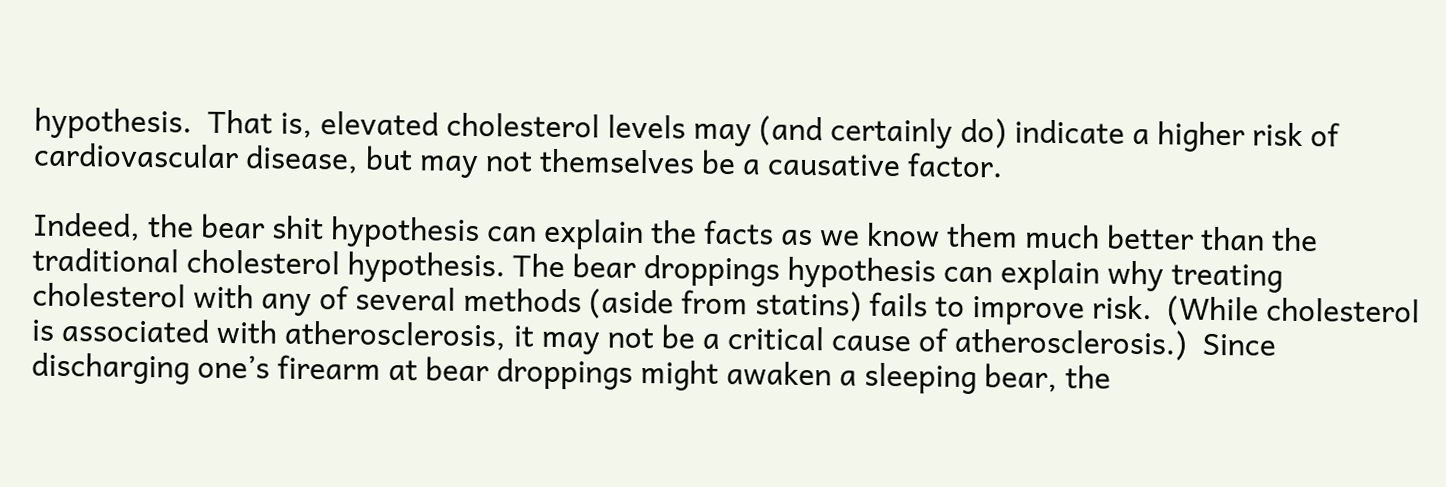hypothesis.  That is, elevated cholesterol levels may (and certainly do) indicate a higher risk of cardiovascular disease, but may not themselves be a causative factor.

Indeed, the bear shit hypothesis can explain the facts as we know them much better than the traditional cholesterol hypothesis. The bear droppings hypothesis can explain why treating cholesterol with any of several methods (aside from statins) fails to improve risk.  (While cholesterol is associated with atherosclerosis, it may not be a critical cause of atherosclerosis.)  Since discharging one’s firearm at bear droppings might awaken a sleeping bear, the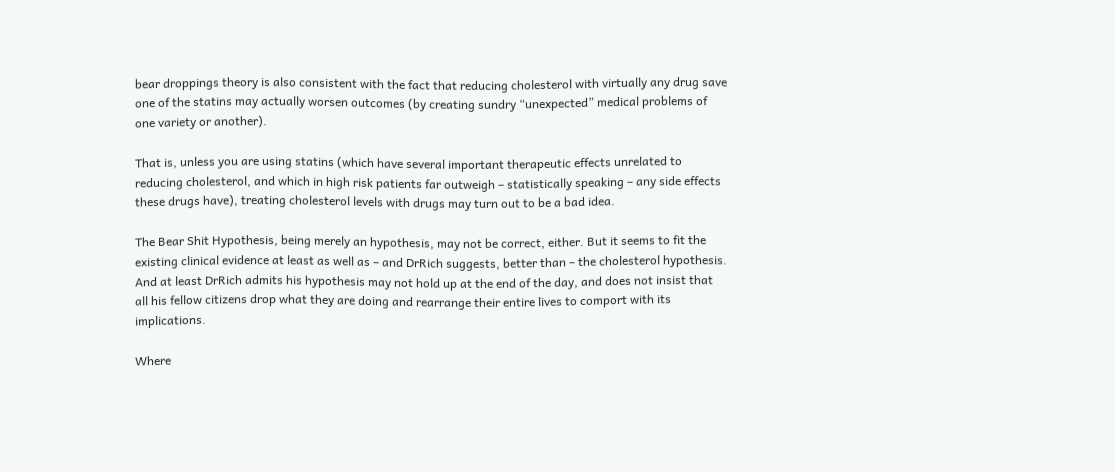bear droppings theory is also consistent with the fact that reducing cholesterol with virtually any drug save one of the statins may actually worsen outcomes (by creating sundry “unexpected” medical problems of one variety or another).

That is, unless you are using statins (which have several important therapeutic effects unrelated to reducing cholesterol, and which in high risk patients far outweigh – statistically speaking – any side effects these drugs have), treating cholesterol levels with drugs may turn out to be a bad idea.

The Bear Shit Hypothesis, being merely an hypothesis, may not be correct, either. But it seems to fit the existing clinical evidence at least as well as – and DrRich suggests, better than – the cholesterol hypothesis. And at least DrRich admits his hypothesis may not hold up at the end of the day, and does not insist that all his fellow citizens drop what they are doing and rearrange their entire lives to comport with its implications.

Where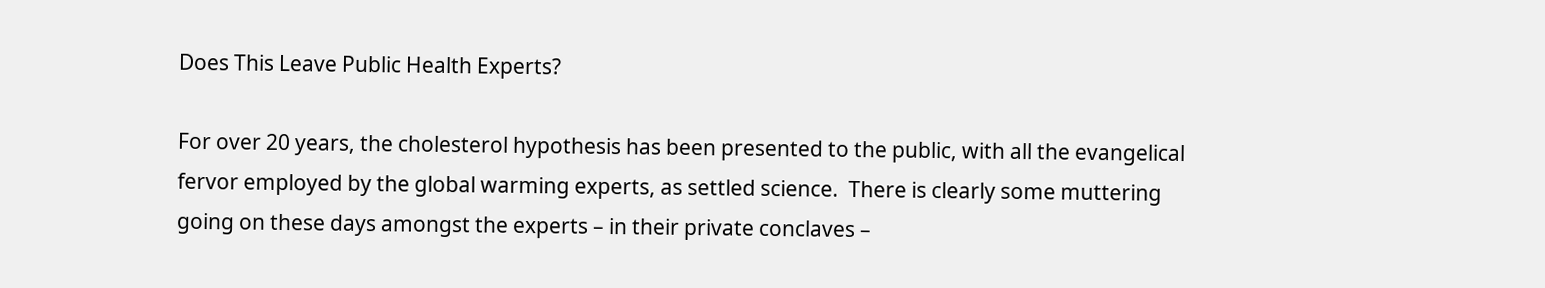Does This Leave Public Health Experts?

For over 20 years, the cholesterol hypothesis has been presented to the public, with all the evangelical fervor employed by the global warming experts, as settled science.  There is clearly some muttering going on these days amongst the experts – in their private conclaves –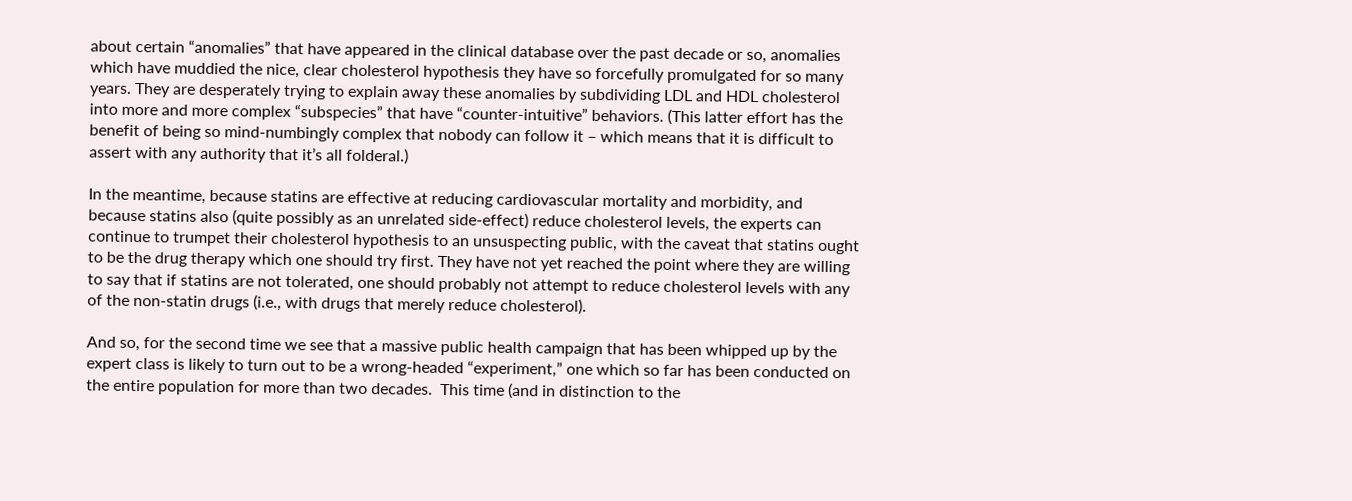about certain “anomalies” that have appeared in the clinical database over the past decade or so, anomalies which have muddied the nice, clear cholesterol hypothesis they have so forcefully promulgated for so many years. They are desperately trying to explain away these anomalies by subdividing LDL and HDL cholesterol into more and more complex “subspecies” that have “counter-intuitive” behaviors. (This latter effort has the benefit of being so mind-numbingly complex that nobody can follow it – which means that it is difficult to assert with any authority that it’s all folderal.)

In the meantime, because statins are effective at reducing cardiovascular mortality and morbidity, and because statins also (quite possibly as an unrelated side-effect) reduce cholesterol levels, the experts can continue to trumpet their cholesterol hypothesis to an unsuspecting public, with the caveat that statins ought to be the drug therapy which one should try first. They have not yet reached the point where they are willing to say that if statins are not tolerated, one should probably not attempt to reduce cholesterol levels with any of the non-statin drugs (i.e., with drugs that merely reduce cholesterol).

And so, for the second time we see that a massive public health campaign that has been whipped up by the expert class is likely to turn out to be a wrong-headed “experiment,” one which so far has been conducted on the entire population for more than two decades.  This time (and in distinction to the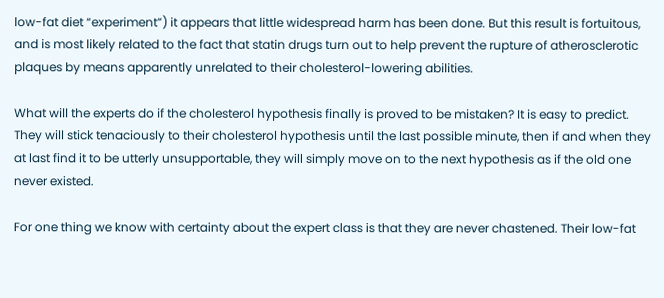low-fat diet “experiment”) it appears that little widespread harm has been done. But this result is fortuitous, and is most likely related to the fact that statin drugs turn out to help prevent the rupture of atherosclerotic plaques by means apparently unrelated to their cholesterol-lowering abilities.

What will the experts do if the cholesterol hypothesis finally is proved to be mistaken? It is easy to predict. They will stick tenaciously to their cholesterol hypothesis until the last possible minute, then if and when they at last find it to be utterly unsupportable, they will simply move on to the next hypothesis as if the old one never existed.

For one thing we know with certainty about the expert class is that they are never chastened. Their low-fat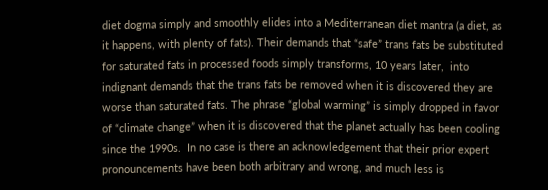diet dogma simply and smoothly elides into a Mediterranean diet mantra (a diet, as it happens, with plenty of fats). Their demands that “safe” trans fats be substituted for saturated fats in processed foods simply transforms, 10 years later,  into indignant demands that the trans fats be removed when it is discovered they are worse than saturated fats. The phrase “global warming” is simply dropped in favor of “climate change” when it is discovered that the planet actually has been cooling since the 1990s.  In no case is there an acknowledgement that their prior expert pronouncements have been both arbitrary and wrong, and much less is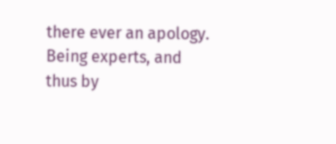there ever an apology. Being experts, and thus by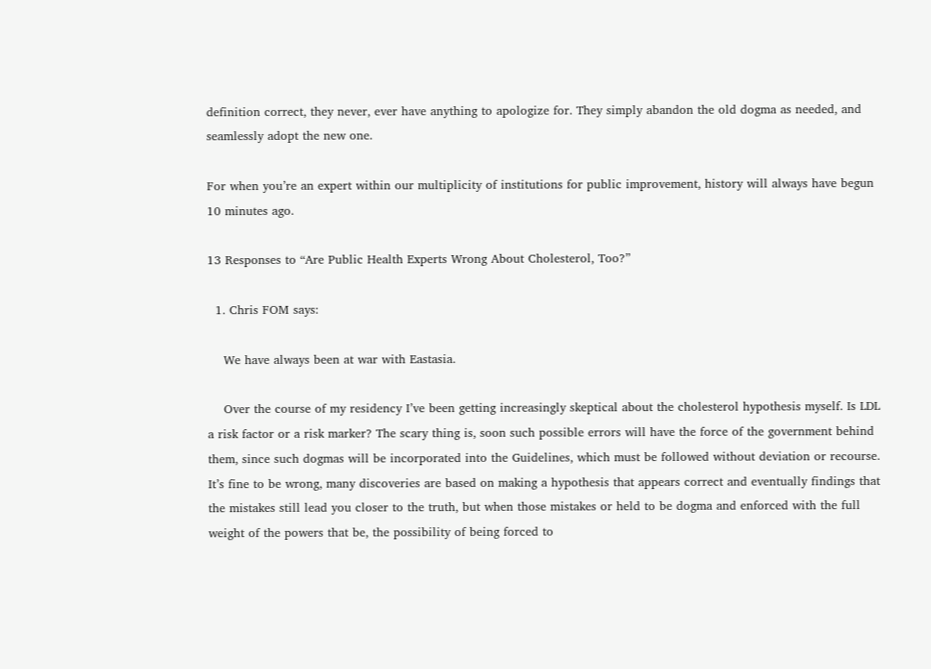definition correct, they never, ever have anything to apologize for. They simply abandon the old dogma as needed, and seamlessly adopt the new one.

For when you’re an expert within our multiplicity of institutions for public improvement, history will always have begun 10 minutes ago.

13 Responses to “Are Public Health Experts Wrong About Cholesterol, Too?”

  1. Chris FOM says:

    We have always been at war with Eastasia.

    Over the course of my residency I’ve been getting increasingly skeptical about the cholesterol hypothesis myself. Is LDL a risk factor or a risk marker? The scary thing is, soon such possible errors will have the force of the government behind them, since such dogmas will be incorporated into the Guidelines, which must be followed without deviation or recourse. It’s fine to be wrong, many discoveries are based on making a hypothesis that appears correct and eventually findings that the mistakes still lead you closer to the truth, but when those mistakes or held to be dogma and enforced with the full weight of the powers that be, the possibility of being forced to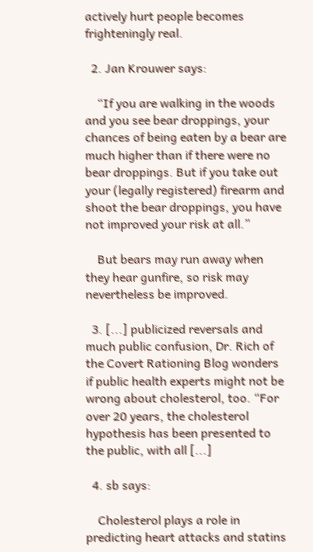actively hurt people becomes frighteningly real.

  2. Jan Krouwer says:

    “If you are walking in the woods and you see bear droppings, your chances of being eaten by a bear are much higher than if there were no bear droppings. But if you take out your (legally registered) firearm and shoot the bear droppings, you have not improved your risk at all.”

    But bears may run away when they hear gunfire, so risk may nevertheless be improved.

  3. [...] publicized reversals and much public confusion, Dr. Rich of the Covert Rationing Blog wonders if public health experts might not be wrong about cholesterol, too. “For over 20 years, the cholesterol hypothesis has been presented to the public, with all [...]

  4. sb says:

    Cholesterol plays a role in predicting heart attacks and statins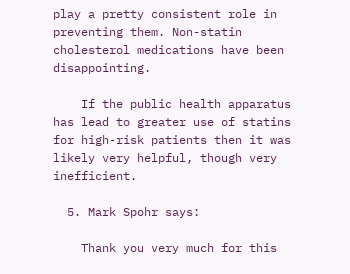play a pretty consistent role in preventing them. Non-statin cholesterol medications have been disappointing.

    If the public health apparatus has lead to greater use of statins for high-risk patients then it was likely very helpful, though very inefficient.

  5. Mark Spohr says:

    Thank you very much for this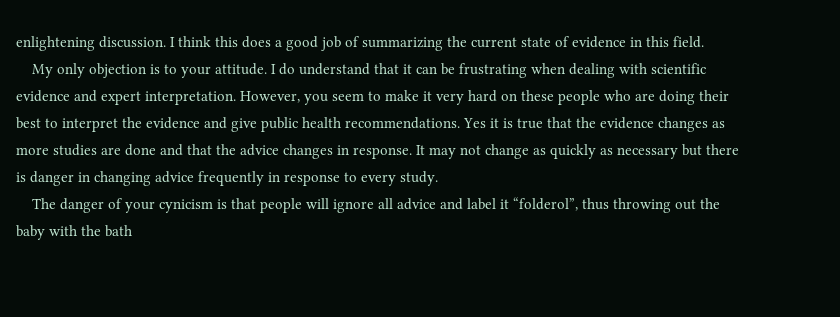enlightening discussion. I think this does a good job of summarizing the current state of evidence in this field.
    My only objection is to your attitude. I do understand that it can be frustrating when dealing with scientific evidence and expert interpretation. However, you seem to make it very hard on these people who are doing their best to interpret the evidence and give public health recommendations. Yes it is true that the evidence changes as more studies are done and that the advice changes in response. It may not change as quickly as necessary but there is danger in changing advice frequently in response to every study.
    The danger of your cynicism is that people will ignore all advice and label it “folderol”, thus throwing out the baby with the bath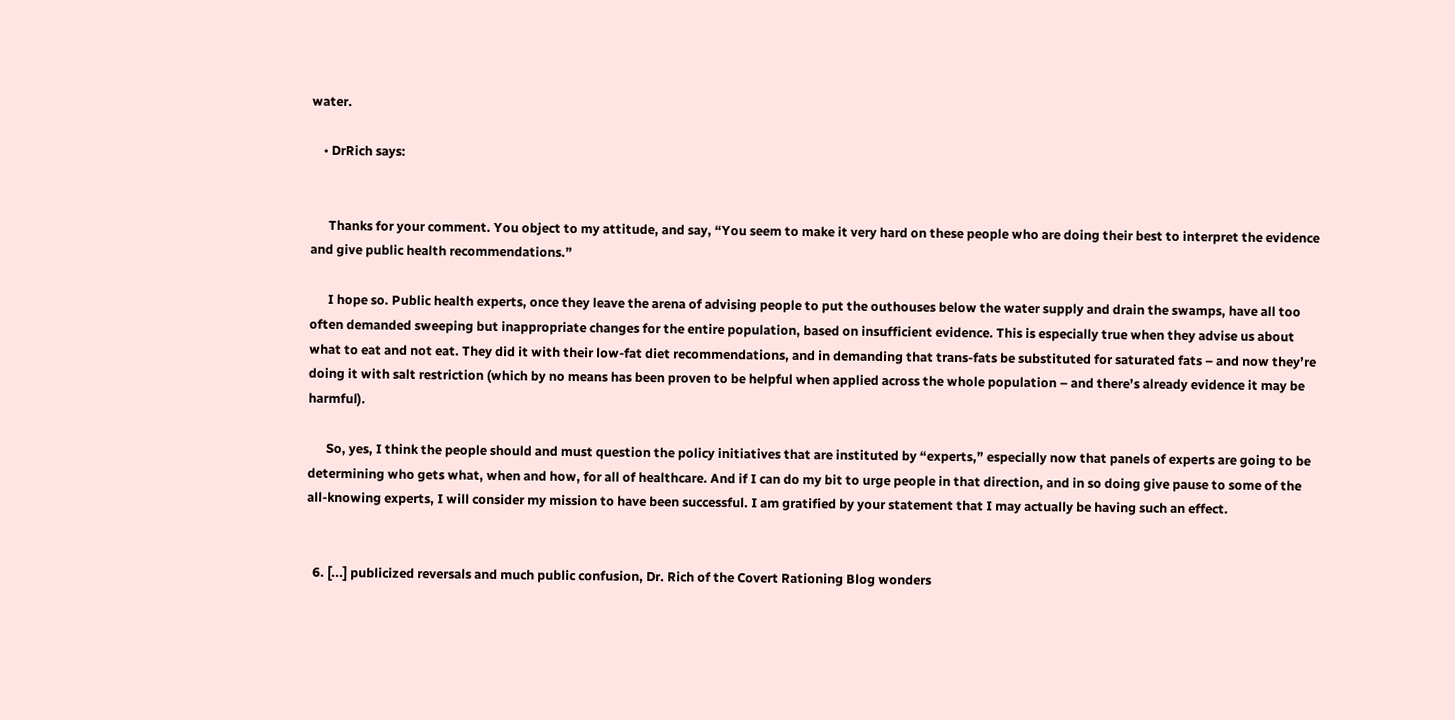water.

    • DrRich says:


      Thanks for your comment. You object to my attitude, and say, “You seem to make it very hard on these people who are doing their best to interpret the evidence and give public health recommendations.”

      I hope so. Public health experts, once they leave the arena of advising people to put the outhouses below the water supply and drain the swamps, have all too often demanded sweeping but inappropriate changes for the entire population, based on insufficient evidence. This is especially true when they advise us about what to eat and not eat. They did it with their low-fat diet recommendations, and in demanding that trans-fats be substituted for saturated fats – and now they’re doing it with salt restriction (which by no means has been proven to be helpful when applied across the whole population – and there’s already evidence it may be harmful).

      So, yes, I think the people should and must question the policy initiatives that are instituted by “experts,” especially now that panels of experts are going to be determining who gets what, when and how, for all of healthcare. And if I can do my bit to urge people in that direction, and in so doing give pause to some of the all-knowing experts, I will consider my mission to have been successful. I am gratified by your statement that I may actually be having such an effect.


  6. [...] publicized reversals and much public confusion, Dr. Rich of the Covert Rationing Blog wonders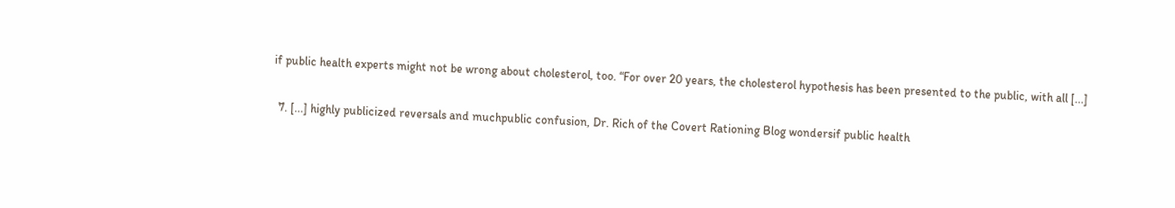if public health experts might not be wrong about cholesterol, too. “For over 20 years, the cholesterol hypothesis has been presented to the public, with all [...]

  7. [...] highly publicized reversals and muchpublic confusion, Dr. Rich of the Covert Rationing Blog wondersif public health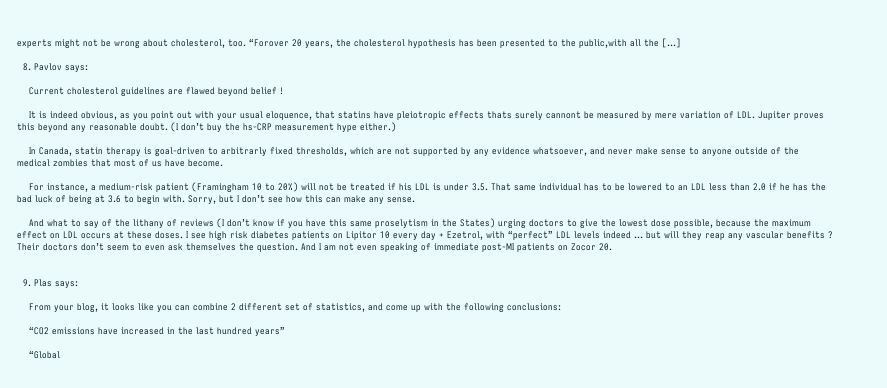experts might not be wrong about cholesterol, too. “Forover 20 years, the cholesterol hypothesis has been presented to the public,with all the [...]

  8. Pavlov says:

    Current cholesterol guidelines are flawed beyond belief !

    It is indeed obvious, as you point out with your usual eloquence, that statins have pleiotropic effects thats surely cannont be measured by mere variation of LDL. Jupiter proves this beyond any reasonable doubt. (I don’t buy the hs-CRP measurement hype either.)

    In Canada, statin therapy is goal-driven to arbitrarly fixed thresholds, which are not supported by any evidence whatsoever, and never make sense to anyone outside of the medical zombies that most of us have become.

    For instance, a medium-risk patient (Framingham 10 to 20%) will not be treated if his LDL is under 3.5. That same individual has to be lowered to an LDL less than 2.0 if he has the bad luck of being at 3.6 to begin with. Sorry, but I don’t see how this can make any sense.

    And what to say of the lithany of reviews (I don’t know if you have this same proselytism in the States) urging doctors to give the lowest dose possible, because the maximum effect on LDL occurs at these doses. I see high risk diabetes patients on Lipitor 10 every day + Ezetrol, with “perfect” LDL levels indeed … but will they reap any vascular benefits ? Their doctors don’t seem to even ask themselves the question. And I am not even speaking of immediate post-MI patients on Zocor 20.


  9. Plas says:

    From your blog, it looks like you can combine 2 different set of statistics, and come up with the following conclusions:

    “CO2 emissions have increased in the last hundred years”

    “Global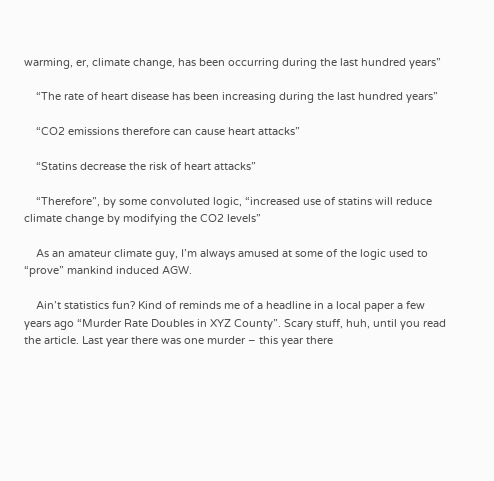warming, er, climate change, has been occurring during the last hundred years”

    “The rate of heart disease has been increasing during the last hundred years”

    “CO2 emissions therefore can cause heart attacks”

    “Statins decrease the risk of heart attacks”

    “Therefore”, by some convoluted logic, “increased use of statins will reduce climate change by modifying the CO2 levels”

    As an amateur climate guy, I’m always amused at some of the logic used to “prove” mankind induced AGW.

    Ain’t statistics fun? Kind of reminds me of a headline in a local paper a few years ago “Murder Rate Doubles in XYZ County”. Scary stuff, huh, until you read the article. Last year there was one murder – this year there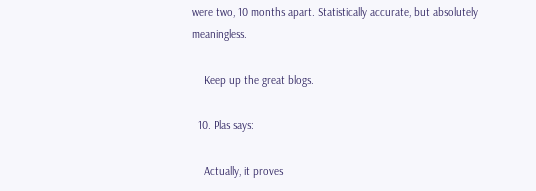were two, 10 months apart. Statistically accurate, but absolutely meaningless.

    Keep up the great blogs.

  10. Plas says:

    Actually, it proves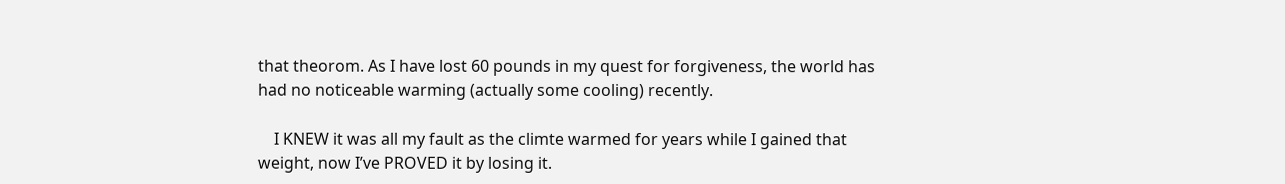that theorom. As I have lost 60 pounds in my quest for forgiveness, the world has had no noticeable warming (actually some cooling) recently.

    I KNEW it was all my fault as the climte warmed for years while I gained that weight, now I’ve PROVED it by losing it.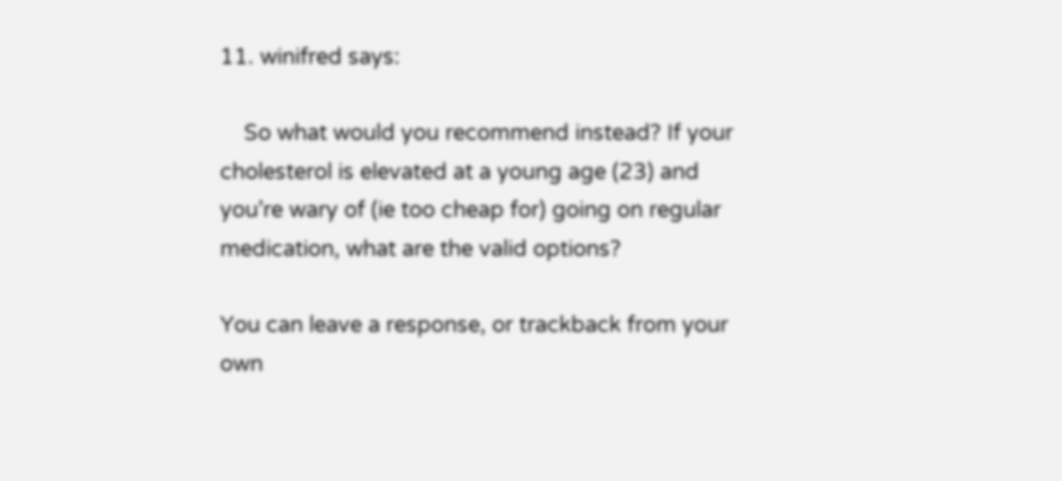11. winifred says:

    So what would you recommend instead? If your cholesterol is elevated at a young age (23) and you’re wary of (ie too cheap for) going on regular medication, what are the valid options?

You can leave a response, or trackback from your own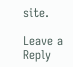site.

Leave a Reply